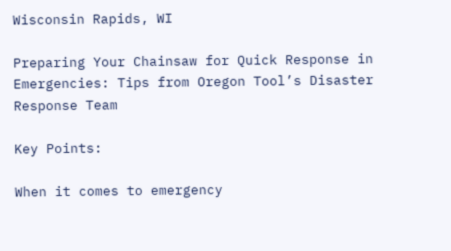Wisconsin Rapids, WI

Preparing Your Chainsaw for Quick Response in Emergencies: Tips from Oregon Tool’s Disaster Response Team

Key Points:

When it comes to emergency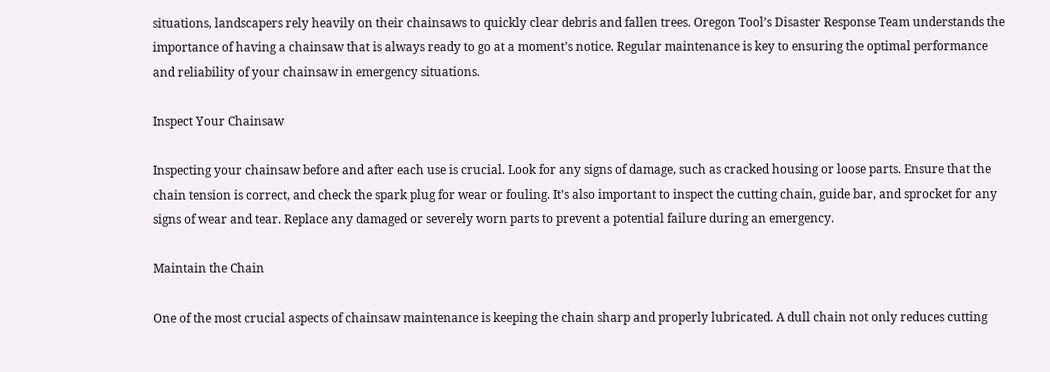situations, landscapers rely heavily on their chainsaws to quickly clear debris and fallen trees. Oregon Tool’s Disaster Response Team understands the importance of having a chainsaw that is always ready to go at a moment’s notice. Regular maintenance is key to ensuring the optimal performance and reliability of your chainsaw in emergency situations.

Inspect Your Chainsaw

Inspecting your chainsaw before and after each use is crucial. Look for any signs of damage, such as cracked housing or loose parts. Ensure that the chain tension is correct, and check the spark plug for wear or fouling. It’s also important to inspect the cutting chain, guide bar, and sprocket for any signs of wear and tear. Replace any damaged or severely worn parts to prevent a potential failure during an emergency.

Maintain the Chain

One of the most crucial aspects of chainsaw maintenance is keeping the chain sharp and properly lubricated. A dull chain not only reduces cutting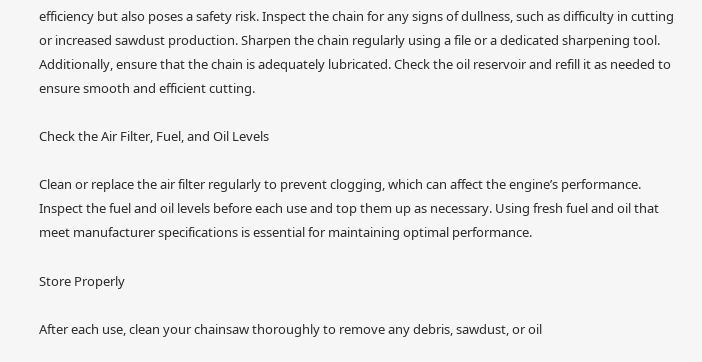efficiency but also poses a safety risk. Inspect the chain for any signs of dullness, such as difficulty in cutting or increased sawdust production. Sharpen the chain regularly using a file or a dedicated sharpening tool. Additionally, ensure that the chain is adequately lubricated. Check the oil reservoir and refill it as needed to ensure smooth and efficient cutting.

Check the Air Filter, Fuel, and Oil Levels

Clean or replace the air filter regularly to prevent clogging, which can affect the engine’s performance. Inspect the fuel and oil levels before each use and top them up as necessary. Using fresh fuel and oil that meet manufacturer specifications is essential for maintaining optimal performance.

Store Properly

After each use, clean your chainsaw thoroughly to remove any debris, sawdust, or oil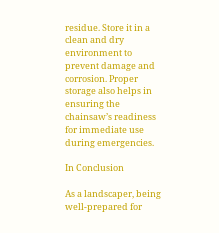residue. Store it in a clean and dry environment to prevent damage and corrosion. Proper storage also helps in ensuring the chainsaw’s readiness for immediate use during emergencies.

In Conclusion

As a landscaper, being well-prepared for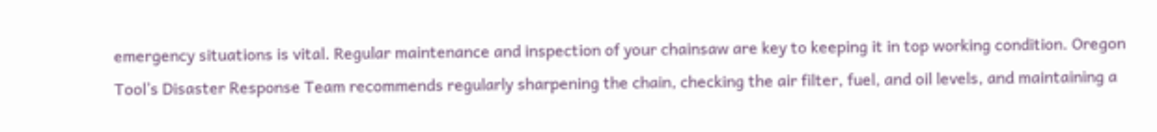emergency situations is vital. Regular maintenance and inspection of your chainsaw are key to keeping it in top working condition. Oregon Tool’s Disaster Response Team recommends regularly sharpening the chain, checking the air filter, fuel, and oil levels, and maintaining a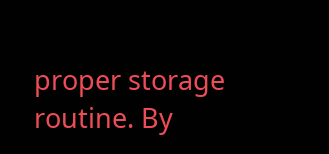proper storage routine. By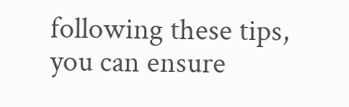following these tips, you can ensure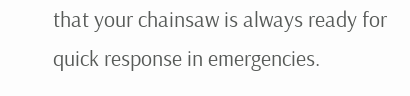that your chainsaw is always ready for quick response in emergencies.